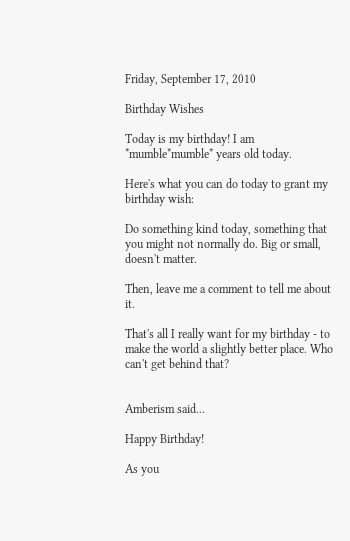Friday, September 17, 2010

Birthday Wishes

Today is my birthday! I am *mumble*mumble* years old today.

Here's what you can do today to grant my birthday wish:

Do something kind today, something that you might not normally do. Big or small, doesn't matter.

Then, leave me a comment to tell me about it.

That's all I really want for my birthday - to make the world a slightly better place. Who can't get behind that?


Amberism said...

Happy Birthday!

As you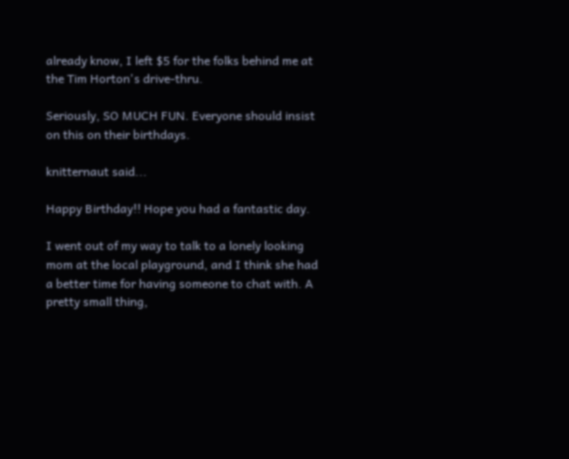already know, I left $5 for the folks behind me at the Tim Horton's drive-thru.

Seriously, SO MUCH FUN. Everyone should insist on this on their birthdays.

knitternaut said...

Happy Birthday!! Hope you had a fantastic day.

I went out of my way to talk to a lonely looking mom at the local playground, and I think she had a better time for having someone to chat with. A pretty small thing,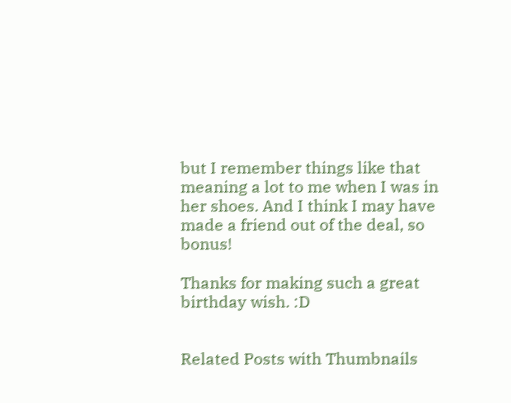but I remember things like that meaning a lot to me when I was in her shoes. And I think I may have made a friend out of the deal, so bonus!

Thanks for making such a great birthday wish. :D


Related Posts with Thumbnails